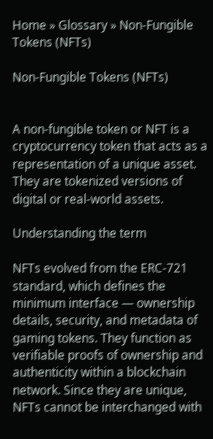Home » Glossary » Non-Fungible Tokens (NFTs)

Non-Fungible Tokens (NFTs)


A non-fungible token or NFT is a cryptocurrency token that acts as a representation of a unique asset. They are tokenized versions of digital or real-world assets.

Understanding the term

NFTs evolved from the ERC-721 standard, which defines the minimum interface — ownership details, security, and metadata of gaming tokens. They function as verifiable proofs of ownership and authenticity within a blockchain network. Since they are unique, NFTs cannot be interchanged with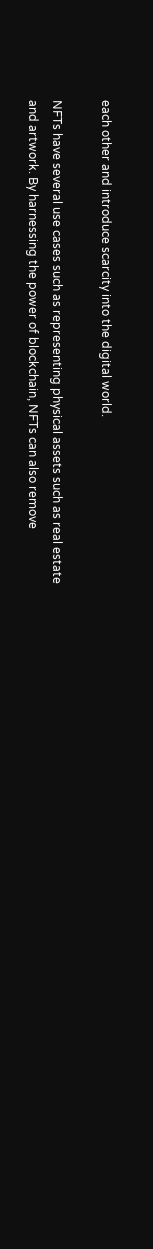each other and introduce scarcity into the digital world.

NFTs have several use cases such as representing physical assets such as real estate and artwork. By harnessing the power of blockchain, NFTs can also remove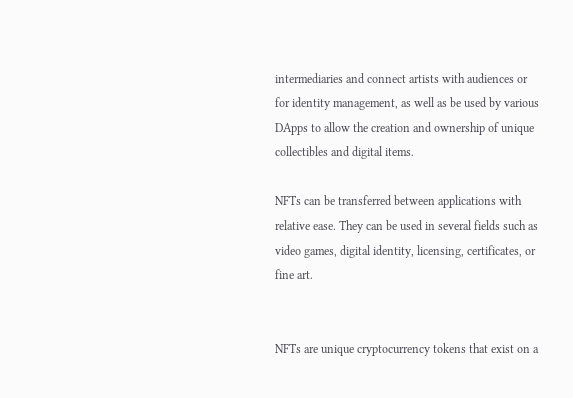intermediaries and connect artists with audiences or for identity management, as well as be used by various DApps to allow the creation and ownership of unique collectibles and digital items.

NFTs can be transferred between applications with relative ease. They can be used in several fields such as video games, digital identity, licensing, certificates, or fine art.


NFTs are unique cryptocurrency tokens that exist on a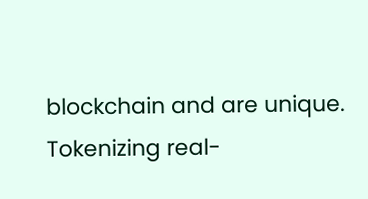blockchain and are unique. Tokenizing real-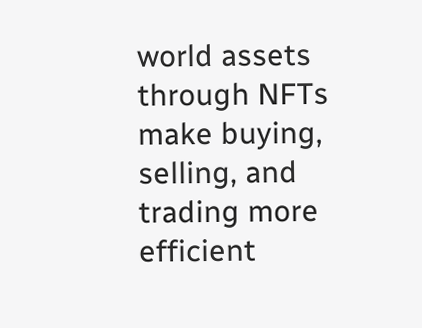world assets through NFTs make buying, selling, and trading more efficient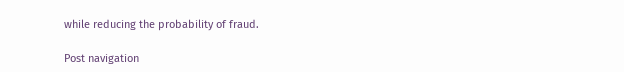while reducing the probability of fraud.

Post navigation